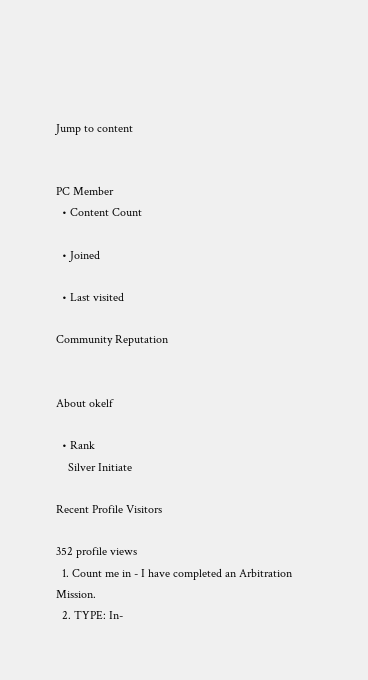Jump to content


PC Member
  • Content Count

  • Joined

  • Last visited

Community Reputation


About okelf

  • Rank
    Silver Initiate

Recent Profile Visitors

352 profile views
  1. Count me in - I have completed an Arbitration Mission.
  2. TYPE: In-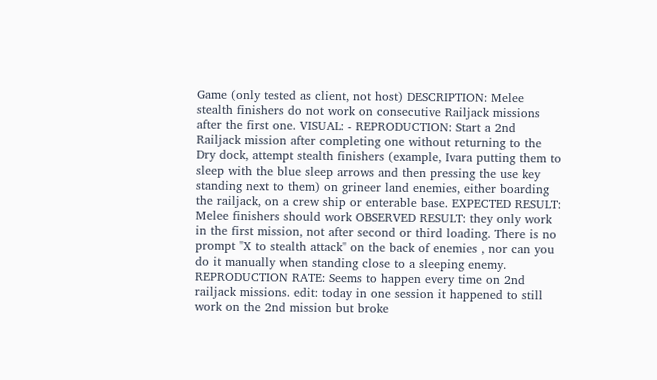Game (only tested as client, not host) DESCRIPTION: Melee stealth finishers do not work on consecutive Railjack missions after the first one. VISUAL: - REPRODUCTION: Start a 2nd Railjack mission after completing one without returning to the Dry dock, attempt stealth finishers (example, Ivara putting them to sleep with the blue sleep arrows and then pressing the use key standing next to them) on grineer land enemies, either boarding the railjack, on a crew ship or enterable base. EXPECTED RESULT: Melee finishers should work OBSERVED RESULT: they only work in the first mission, not after second or third loading. There is no prompt "X to stealth attack" on the back of enemies , nor can you do it manually when standing close to a sleeping enemy. REPRODUCTION RATE: Seems to happen every time on 2nd railjack missions. edit: today in one session it happened to still work on the 2nd mission but broke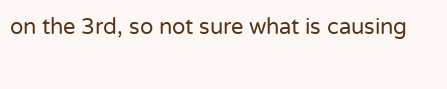on the 3rd, so not sure what is causing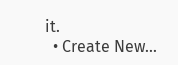it.
  • Create New...